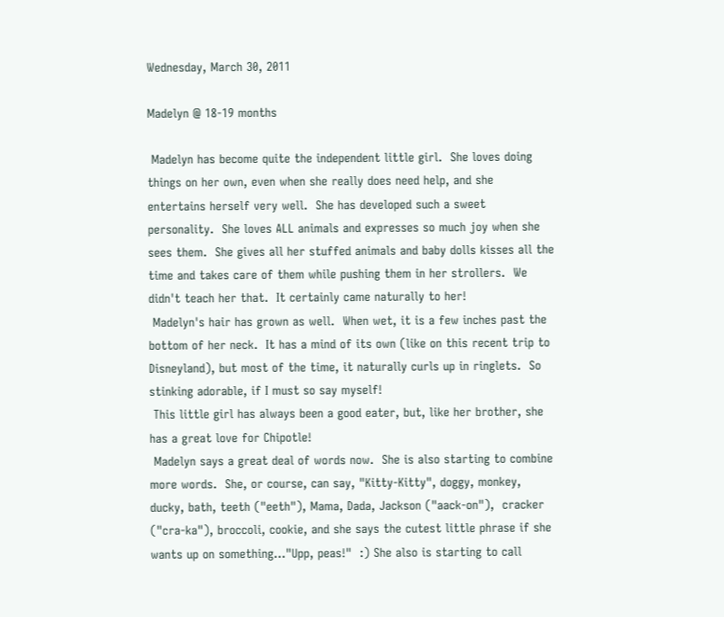Wednesday, March 30, 2011

Madelyn @ 18-19 months

 Madelyn has become quite the independent little girl.  She loves doing things on her own, even when she really does need help, and she entertains herself very well.  She has developed such a sweet personality.  She loves ALL animals and expresses so much joy when she sees them.  She gives all her stuffed animals and baby dolls kisses all the time and takes care of them while pushing them in her strollers.  We didn't teach her that.  It certainly came naturally to her!
 Madelyn's hair has grown as well.  When wet, it is a few inches past the bottom of her neck.  It has a mind of its own (like on this recent trip to Disneyland), but most of the time, it naturally curls up in ringlets.  So stinking adorable, if I must so say myself!
 This little girl has always been a good eater, but, like her brother, she has a great love for Chipotle!
 Madelyn says a great deal of words now.  She is also starting to combine more words.  She, or course, can say, "Kitty-Kitty", doggy, monkey, ducky, bath, teeth ("eeth"), Mama, Dada, Jackson ("aack-on"),  cracker ("cra-ka"), broccoli, cookie, and she says the cutest little phrase if she wants up on something..."Upp, peas!"  :) She also is starting to call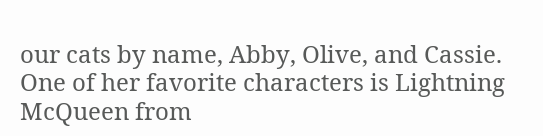our cats by name, Abby, Olive, and Cassie.  One of her favorite characters is Lightning McQueen from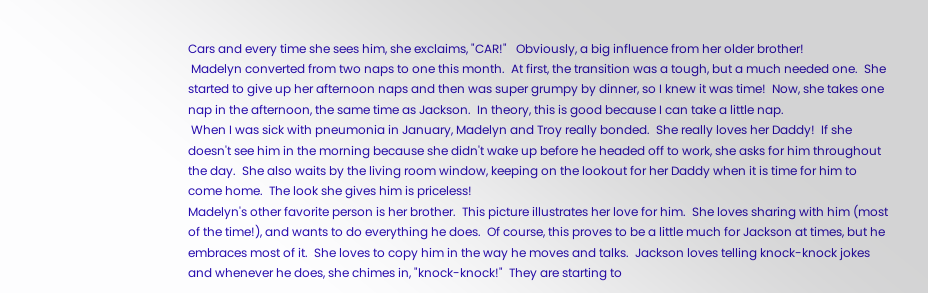Cars and every time she sees him, she exclaims, "CAR!"   Obviously, a big influence from her older brother!
 Madelyn converted from two naps to one this month.  At first, the transition was a tough, but a much needed one.  She started to give up her afternoon naps and then was super grumpy by dinner, so I knew it was time!  Now, she takes one nap in the afternoon, the same time as Jackson.  In theory, this is good because I can take a little nap.
 When I was sick with pneumonia in January, Madelyn and Troy really bonded.  She really loves her Daddy!  If she doesn't see him in the morning because she didn't wake up before he headed off to work, she asks for him throughout the day.  She also waits by the living room window, keeping on the lookout for her Daddy when it is time for him to come home.  The look she gives him is priceless!
Madelyn's other favorite person is her brother.  This picture illustrates her love for him.  She loves sharing with him (most of the time!), and wants to do everything he does.  Of course, this proves to be a little much for Jackson at times, but he embraces most of it.  She loves to copy him in the way he moves and talks.  Jackson loves telling knock-knock jokes and whenever he does, she chimes in, "knock-knock!"  They are starting to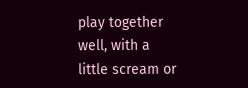play together well, with a little scream or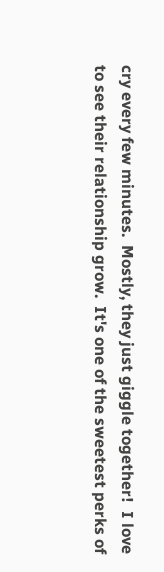cry every few minutes.  Mostly, they just giggle together!  I love to see their relationship grow.  It's one of the sweetest perks of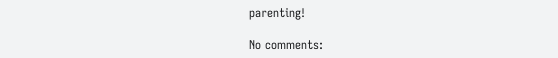parenting!

No comments: